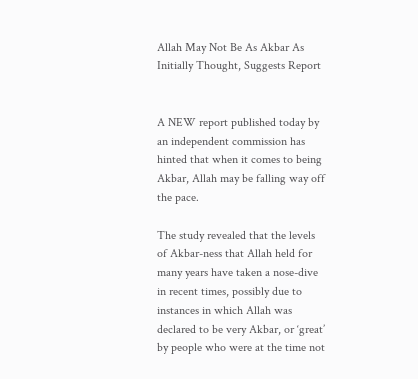Allah May Not Be As Akbar As Initially Thought, Suggests Report


A NEW report published today by an independent commission has hinted that when it comes to being Akbar, Allah may be falling way off the pace.

The study revealed that the levels of Akbar-ness that Allah held for many years have taken a nose-dive in recent times, possibly due to instances in which Allah was declared to be very Akbar, or ‘great’ by people who were at the time not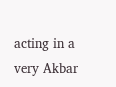acting in a very Akbar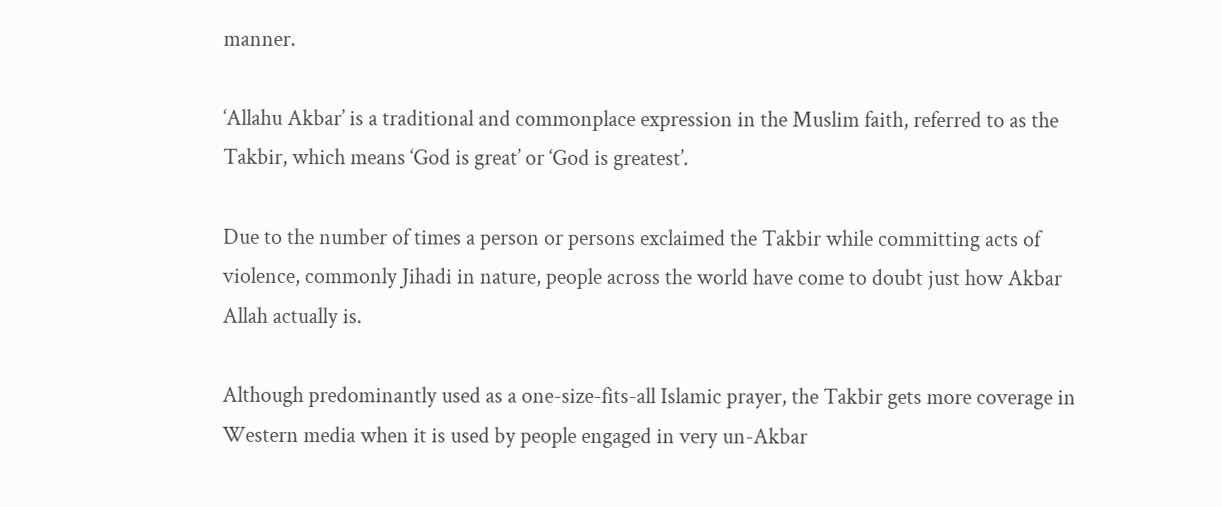manner.

‘Allahu Akbar’ is a traditional and commonplace expression in the Muslim faith, referred to as the Takbir, which means ‘God is great’ or ‘God is greatest’.

Due to the number of times a person or persons exclaimed the Takbir while committing acts of violence, commonly Jihadi in nature, people across the world have come to doubt just how Akbar Allah actually is.

Although predominantly used as a one-size-fits-all Islamic prayer, the Takbir gets more coverage in Western media when it is used by people engaged in very un-Akbar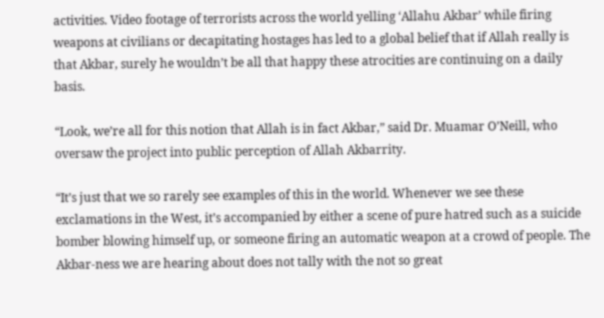activities. Video footage of terrorists across the world yelling ‘Allahu Akbar’ while firing weapons at civilians or decapitating hostages has led to a global belief that if Allah really is that Akbar, surely he wouldn’t be all that happy these atrocities are continuing on a daily basis.

“Look, we’re all for this notion that Allah is in fact Akbar,” said Dr. Muamar O’Neill, who oversaw the project into public perception of Allah Akbarrity.

“It’s just that we so rarely see examples of this in the world. Whenever we see these exclamations in the West, it’s accompanied by either a scene of pure hatred such as a suicide bomber blowing himself up, or someone firing an automatic weapon at a crowd of people. The Akbar-ness we are hearing about does not tally with the not so great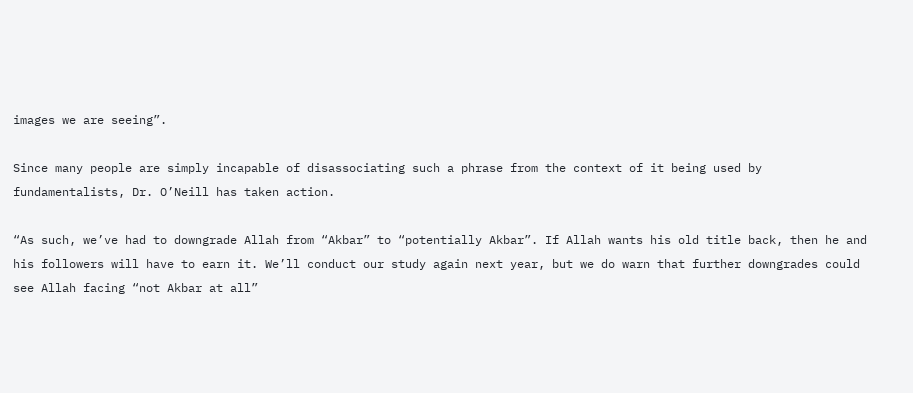images we are seeing”.

Since many people are simply incapable of disassociating such a phrase from the context of it being used by fundamentalists, Dr. O’Neill has taken action.

“As such, we’ve had to downgrade Allah from “Akbar” to “potentially Akbar”. If Allah wants his old title back, then he and his followers will have to earn it. We’ll conduct our study again next year, but we do warn that further downgrades could see Allah facing “not Akbar at all”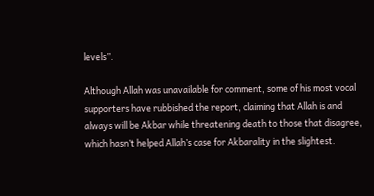levels”.

Although Allah was unavailable for comment, some of his most vocal supporters have rubbished the report, claiming that Allah is and always will be Akbar while threatening death to those that disagree, which hasn’t helped Allah’s case for Akbarality in the slightest.